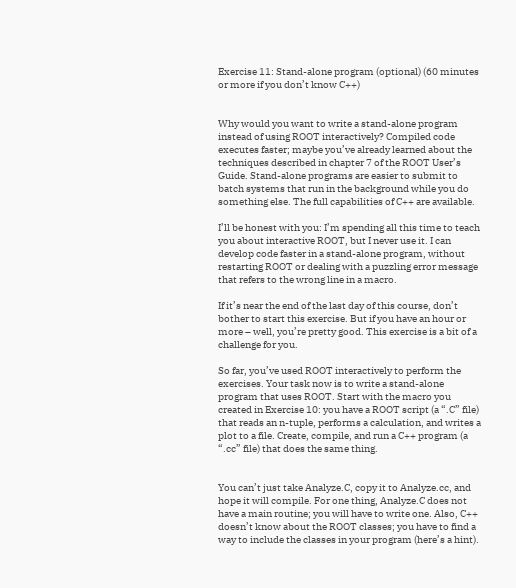Exercise 11: Stand-alone program (optional) (60 minutes or more if you don’t know C++)


Why would you want to write a stand-alone program instead of using ROOT interactively? Compiled code executes faster; maybe you’ve already learned about the techniques described in chapter 7 of the ROOT User’s Guide. Stand-alone programs are easier to submit to batch systems that run in the background while you do something else. The full capabilities of C++ are available.

I’ll be honest with you: I’m spending all this time to teach you about interactive ROOT, but I never use it. I can develop code faster in a stand-alone program, without restarting ROOT or dealing with a puzzling error message that refers to the wrong line in a macro.

If it’s near the end of the last day of this course, don’t bother to start this exercise. But if you have an hour or more – well, you’re pretty good. This exercise is a bit of a challenge for you.

So far, you’ve used ROOT interactively to perform the exercises. Your task now is to write a stand-alone program that uses ROOT. Start with the macro you created in Exercise 10: you have a ROOT script (a “.C” file) that reads an n-tuple, performs a calculation, and writes a plot to a file. Create, compile, and run a C++ program (a “.cc” file) that does the same thing.


You can’t just take Analyze.C, copy it to Analyze.cc, and hope it will compile. For one thing, Analyze.C does not have a main routine; you will have to write one. Also, C++ doesn’t know about the ROOT classes; you have to find a way to include the classes in your program (here’s a hint).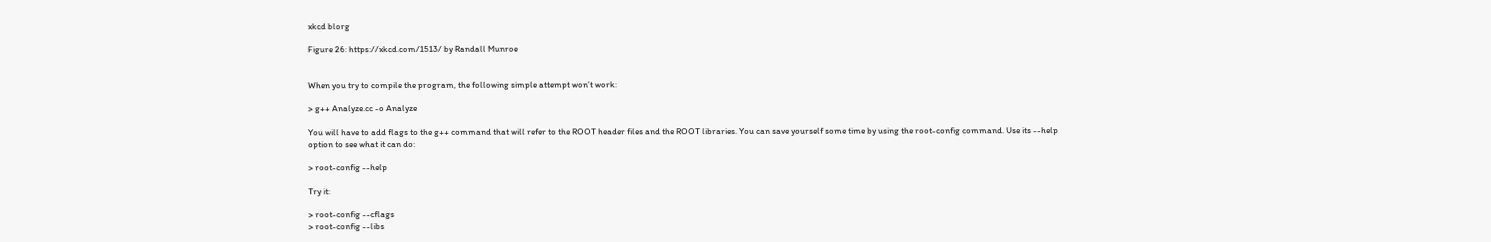xkcd blorg

Figure 26: https://xkcd.com/1513/ by Randall Munroe


When you try to compile the program, the following simple attempt won’t work:

> g++ Analyze.cc -o Analyze

You will have to add flags to the g++ command that will refer to the ROOT header files and the ROOT libraries. You can save yourself some time by using the root-config command. Use its --help option to see what it can do:

> root-config --help

Try it:

> root-config --cflags
> root-config --libs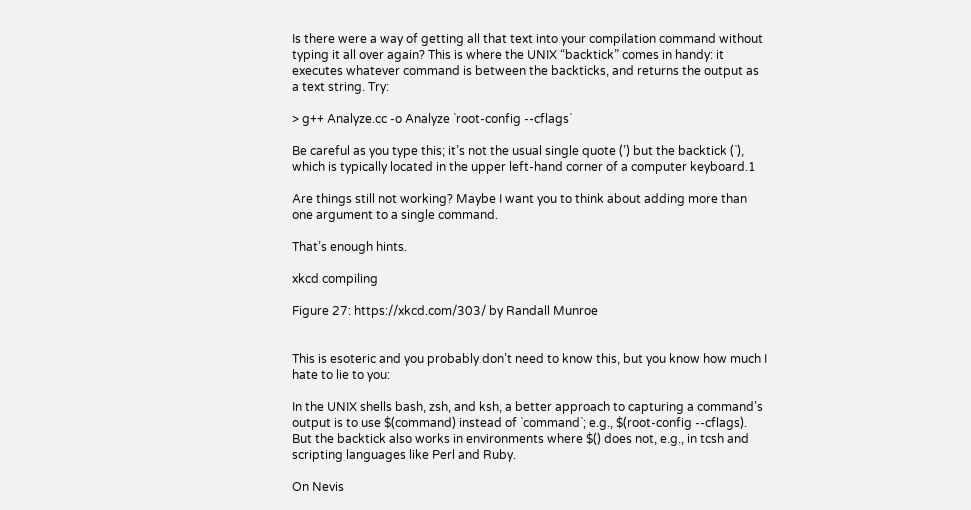Is there were a way of getting all that text into your compilation command without typing it all over again? This is where the UNIX “backtick” comes in handy: it executes whatever command is between the backticks, and returns the output as a text string. Try:

> g++ Analyze.cc -o Analyze `root-config --cflags`

Be careful as you type this; it’s not the usual single quote (’) but the backtick (`), which is typically located in the upper left-hand corner of a computer keyboard.1

Are things still not working? Maybe I want you to think about adding more than one argument to a single command.

That’s enough hints.

xkcd compiling

Figure 27: https://xkcd.com/303/ by Randall Munroe


This is esoteric and you probably don’t need to know this, but you know how much I hate to lie to you:

In the UNIX shells bash, zsh, and ksh, a better approach to capturing a command’s output is to use $(command) instead of `command`; e.g., $(root-config --cflags). But the backtick also works in environments where $() does not, e.g., in tcsh and scripting languages like Perl and Ruby.

On Nevis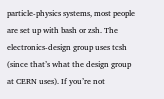particle-physics systems, most people are set up with bash or zsh. The electronics-design group uses tcsh (since that’s what the design group at CERN uses). If you’re not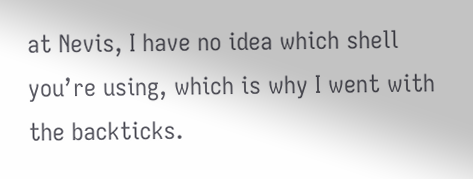at Nevis, I have no idea which shell you’re using, which is why I went with the backticks.